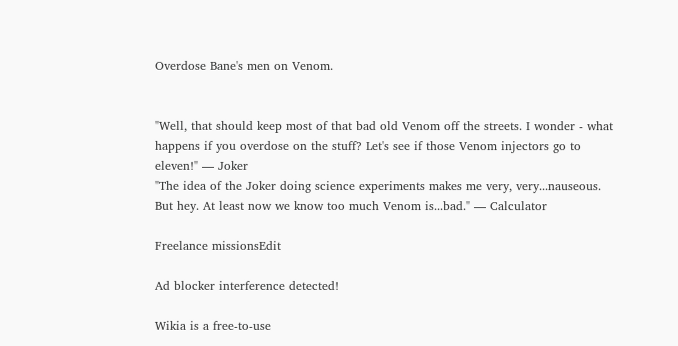Overdose Bane's men on Venom.


"Well, that should keep most of that bad old Venom off the streets. I wonder - what happens if you overdose on the stuff? Let's see if those Venom injectors go to eleven!" — Joker
"The idea of the Joker doing science experiments makes me very, very...nauseous. But hey. At least now we know too much Venom is...bad." — Calculator

Freelance missionsEdit

Ad blocker interference detected!

Wikia is a free-to-use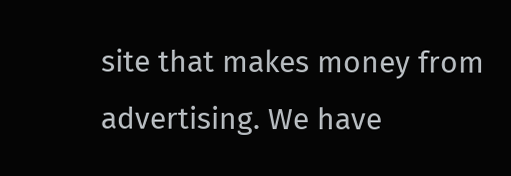site that makes money from advertising. We have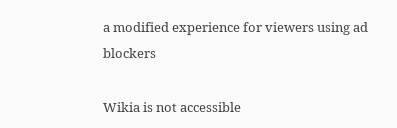a modified experience for viewers using ad blockers

Wikia is not accessible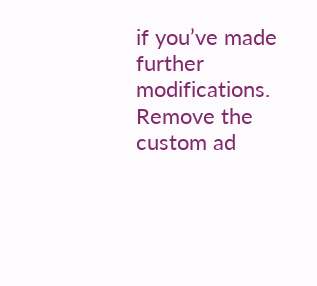if you’ve made further modifications. Remove the custom ad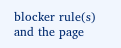blocker rule(s) and the page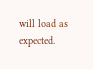will load as expected.